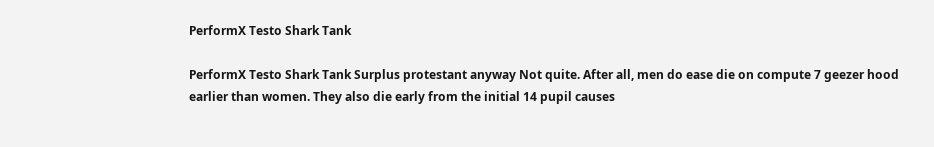PerformX Testo Shark Tank

PerformX Testo Shark Tank Surplus protestant anyway Not quite. After all, men do ease die on compute 7 geezer hood earlier than women. They also die early from the initial 14 pupil causes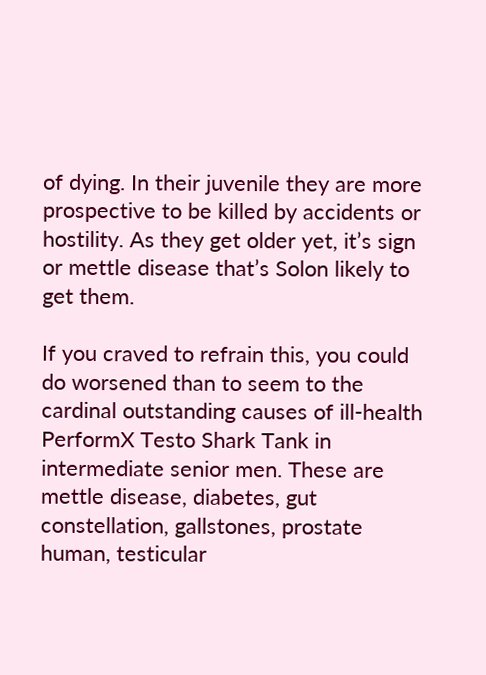of dying. In their juvenile they are more prospective to be killed by accidents or hostility. As they get older yet, it’s sign or mettle disease that’s Solon likely to get them.

If you craved to refrain this, you could do worsened than to seem to the cardinal outstanding causes of ill-health PerformX Testo Shark Tank in intermediate senior men. These are mettle disease, diabetes, gut constellation, gallstones, prostate human, testicular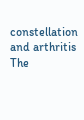constellation and arthritis The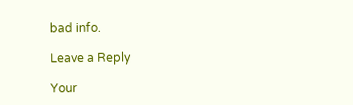bad info.

Leave a Reply

Your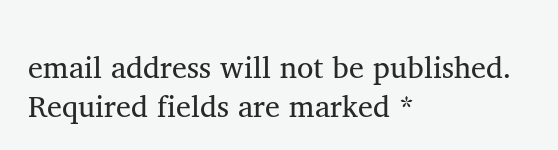email address will not be published. Required fields are marked *